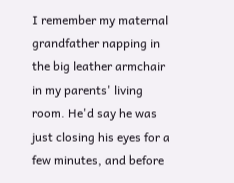I remember my maternal grandfather napping in the big leather armchair in my parents' living room. He'd say he was just closing his eyes for a few minutes, and before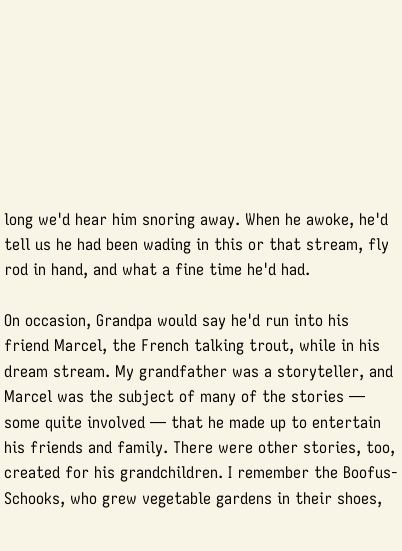long we'd hear him snoring away. When he awoke, he'd tell us he had been wading in this or that stream, fly rod in hand, and what a fine time he'd had.

On occasion, Grandpa would say he'd run into his friend Marcel, the French talking trout, while in his dream stream. My grandfather was a storyteller, and Marcel was the subject of many of the stories — some quite involved — that he made up to entertain his friends and family. There were other stories, too, created for his grandchildren. I remember the Boofus-Schooks, who grew vegetable gardens in their shoes,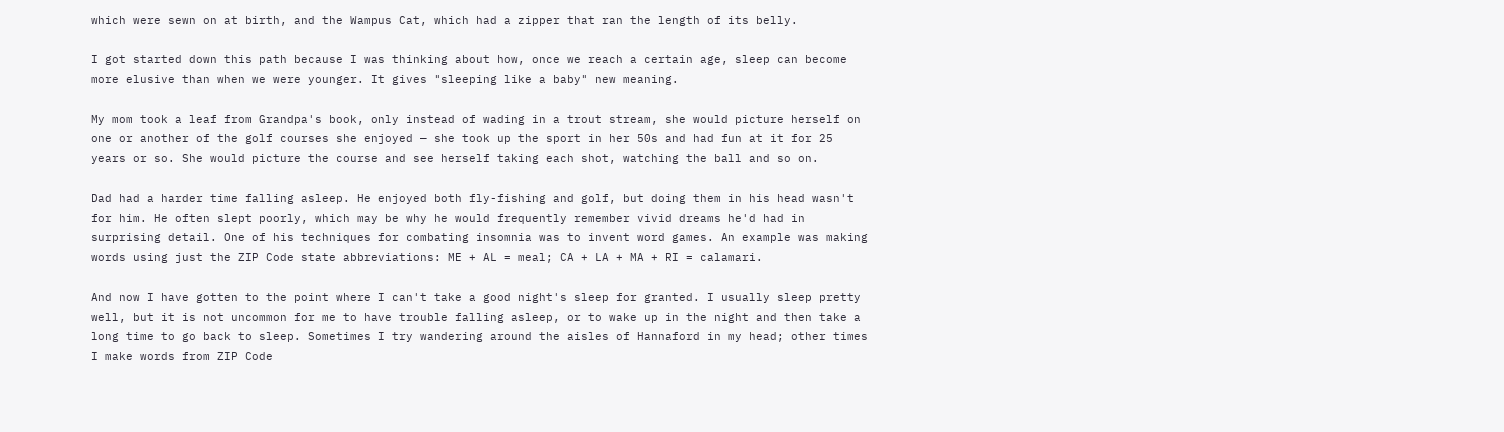which were sewn on at birth, and the Wampus Cat, which had a zipper that ran the length of its belly.

I got started down this path because I was thinking about how, once we reach a certain age, sleep can become more elusive than when we were younger. It gives "sleeping like a baby" new meaning.

My mom took a leaf from Grandpa's book, only instead of wading in a trout stream, she would picture herself on one or another of the golf courses she enjoyed — she took up the sport in her 50s and had fun at it for 25 years or so. She would picture the course and see herself taking each shot, watching the ball and so on.

Dad had a harder time falling asleep. He enjoyed both fly-fishing and golf, but doing them in his head wasn't for him. He often slept poorly, which may be why he would frequently remember vivid dreams he'd had in surprising detail. One of his techniques for combating insomnia was to invent word games. An example was making words using just the ZIP Code state abbreviations: ME + AL = meal; CA + LA + MA + RI = calamari.

And now I have gotten to the point where I can't take a good night's sleep for granted. I usually sleep pretty well, but it is not uncommon for me to have trouble falling asleep, or to wake up in the night and then take a long time to go back to sleep. Sometimes I try wandering around the aisles of Hannaford in my head; other times I make words from ZIP Code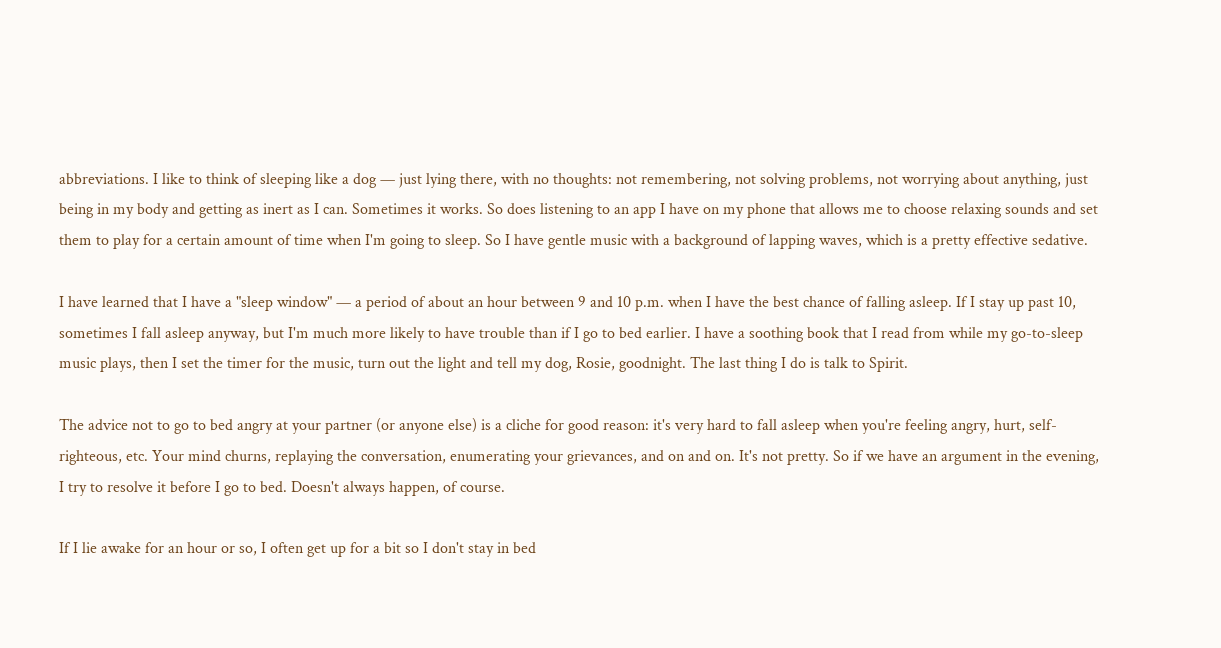abbreviations. I like to think of sleeping like a dog — just lying there, with no thoughts: not remembering, not solving problems, not worrying about anything, just being in my body and getting as inert as I can. Sometimes it works. So does listening to an app I have on my phone that allows me to choose relaxing sounds and set them to play for a certain amount of time when I'm going to sleep. So I have gentle music with a background of lapping waves, which is a pretty effective sedative.

I have learned that I have a "sleep window" — a period of about an hour between 9 and 10 p.m. when I have the best chance of falling asleep. If I stay up past 10,  sometimes I fall asleep anyway, but I'm much more likely to have trouble than if I go to bed earlier. I have a soothing book that I read from while my go-to-sleep music plays, then I set the timer for the music, turn out the light and tell my dog, Rosie, goodnight. The last thing I do is talk to Spirit.

The advice not to go to bed angry at your partner (or anyone else) is a cliche for good reason: it's very hard to fall asleep when you're feeling angry, hurt, self-righteous, etc. Your mind churns, replaying the conversation, enumerating your grievances, and on and on. It's not pretty. So if we have an argument in the evening, I try to resolve it before I go to bed. Doesn't always happen, of course.

If I lie awake for an hour or so, I often get up for a bit so I don't stay in bed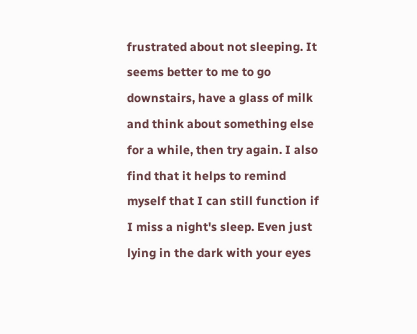frustrated about not sleeping. It seems better to me to go downstairs, have a glass of milk and think about something else for a while, then try again. I also find that it helps to remind myself that I can still function if I miss a night's sleep. Even just lying in the dark with your eyes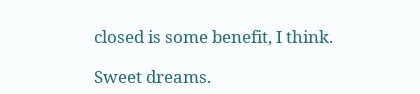closed is some benefit, I think.

Sweet dreams.